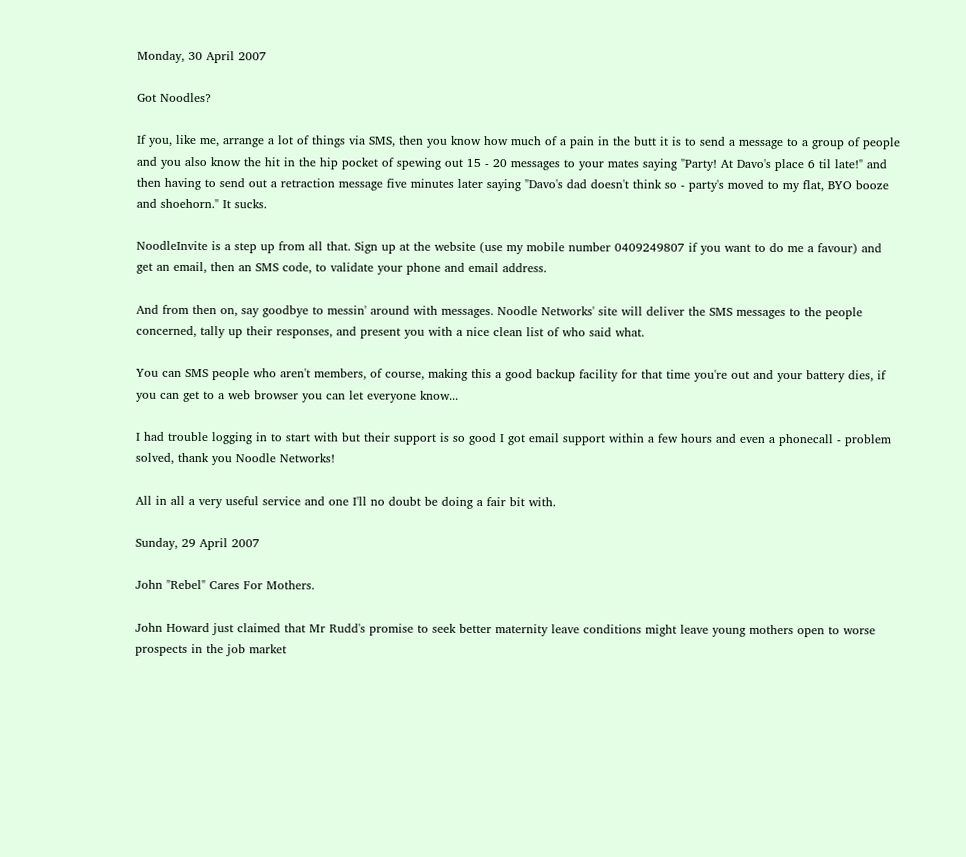Monday, 30 April 2007

Got Noodles?

If you, like me, arrange a lot of things via SMS, then you know how much of a pain in the butt it is to send a message to a group of people and you also know the hit in the hip pocket of spewing out 15 - 20 messages to your mates saying "Party! At Davo's place 6 til late!" and then having to send out a retraction message five minutes later saying "Davo's dad doesn't think so - party's moved to my flat, BYO booze and shoehorn." It sucks.

NoodleInvite is a step up from all that. Sign up at the website (use my mobile number 0409249807 if you want to do me a favour) and get an email, then an SMS code, to validate your phone and email address.

And from then on, say goodbye to messin' around with messages. Noodle Networks' site will deliver the SMS messages to the people concerned, tally up their responses, and present you with a nice clean list of who said what.

You can SMS people who aren't members, of course, making this a good backup facility for that time you're out and your battery dies, if you can get to a web browser you can let everyone know...

I had trouble logging in to start with but their support is so good I got email support within a few hours and even a phonecall - problem solved, thank you Noodle Networks!

All in all a very useful service and one I'll no doubt be doing a fair bit with.

Sunday, 29 April 2007

John "Rebel" Cares For Mothers.

John Howard just claimed that Mr Rudd's promise to seek better maternity leave conditions might leave young mothers open to worse prospects in the job market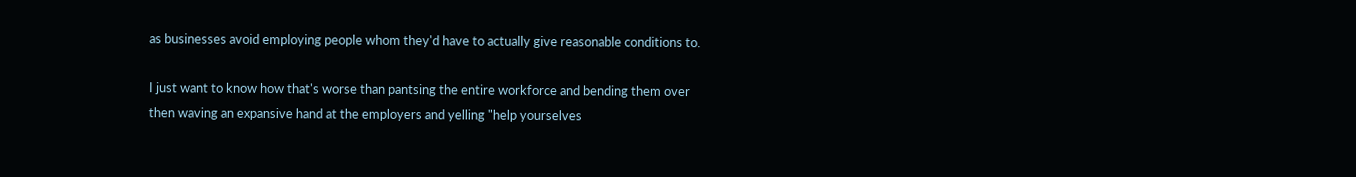as businesses avoid employing people whom they'd have to actually give reasonable conditions to.

I just want to know how that's worse than pantsing the entire workforce and bending them over then waving an expansive hand at the employers and yelling "help yourselves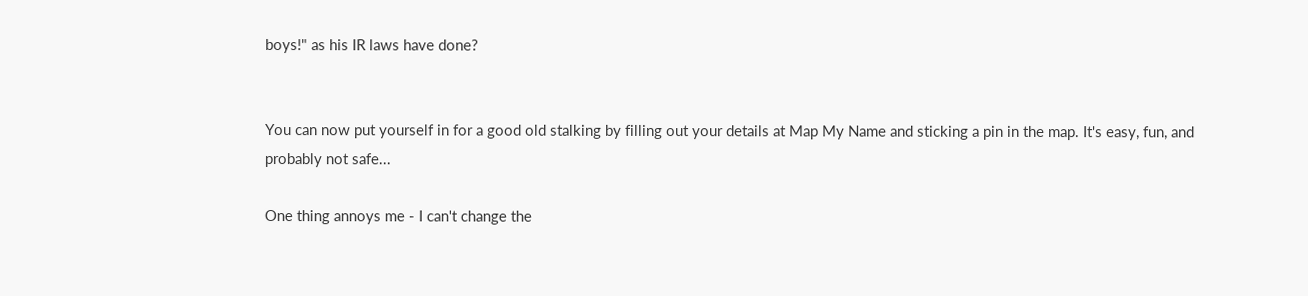boys!" as his IR laws have done?


You can now put yourself in for a good old stalking by filling out your details at Map My Name and sticking a pin in the map. It's easy, fun, and probably not safe...

One thing annoys me - I can't change the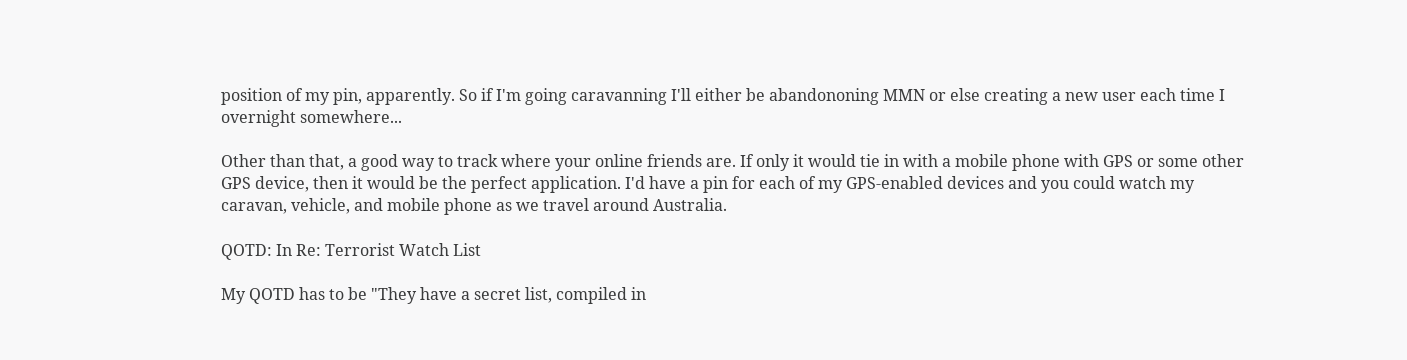position of my pin, apparently. So if I'm going caravanning I'll either be abandononing MMN or else creating a new user each time I overnight somewhere...

Other than that, a good way to track where your online friends are. If only it would tie in with a mobile phone with GPS or some other GPS device, then it would be the perfect application. I'd have a pin for each of my GPS-enabled devices and you could watch my caravan, vehicle, and mobile phone as we travel around Australia.

QOTD: In Re: Terrorist Watch List

My QOTD has to be "They have a secret list, compiled in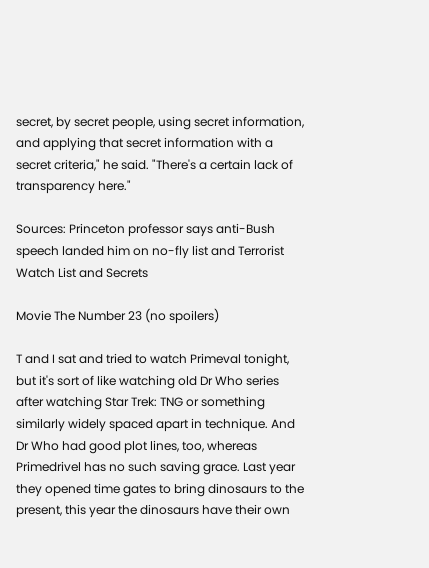secret, by secret people, using secret information, and applying that secret information with a secret criteria," he said. "There's a certain lack of transparency here."

Sources: Princeton professor says anti-Bush speech landed him on no-fly list and Terrorist Watch List and Secrets

Movie The Number 23 (no spoilers)

T and I sat and tried to watch Primeval tonight, but it's sort of like watching old Dr Who series after watching Star Trek: TNG or something similarly widely spaced apart in technique. And Dr Who had good plot lines, too, whereas Primedrivel has no such saving grace. Last year they opened time gates to bring dinosaurs to the present, this year the dinosaurs have their own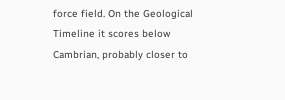force field. On the Geological Timeline it scores below Cambrian, probably closer to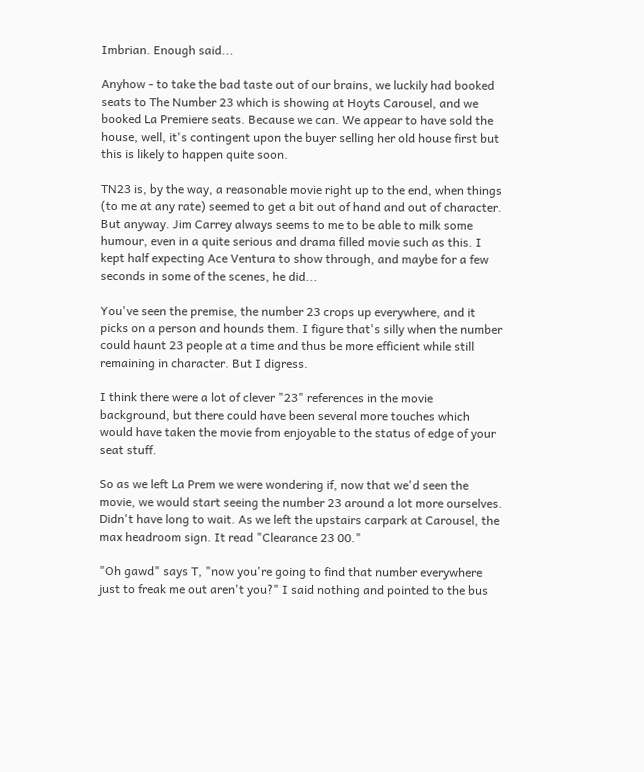Imbrian. Enough said...

Anyhow - to take the bad taste out of our brains, we luckily had booked seats to The Number 23 which is showing at Hoyts Carousel, and we booked La Premiere seats. Because we can. We appear to have sold the house, well, it's contingent upon the buyer selling her old house first but this is likely to happen quite soon.

TN23 is, by the way, a reasonable movie right up to the end, when things (to me at any rate) seemed to get a bit out of hand and out of character. But anyway. Jim Carrey always seems to me to be able to milk some humour, even in a quite serious and drama filled movie such as this. I kept half expecting Ace Ventura to show through, and maybe for a few seconds in some of the scenes, he did...

You've seen the premise, the number 23 crops up everywhere, and it picks on a person and hounds them. I figure that's silly when the number could haunt 23 people at a time and thus be more efficient while still remaining in character. But I digress.

I think there were a lot of clever "23" references in the movie background, but there could have been several more touches which would have taken the movie from enjoyable to the status of edge of your seat stuff.

So as we left La Prem we were wondering if, now that we'd seen the movie, we would start seeing the number 23 around a lot more ourselves. Didn't have long to wait. As we left the upstairs carpark at Carousel, the max headroom sign. It read "Clearance 23 00."

"Oh gawd" says T, "now you're going to find that number everywhere just to freak me out aren't you?" I said nothing and pointed to the bus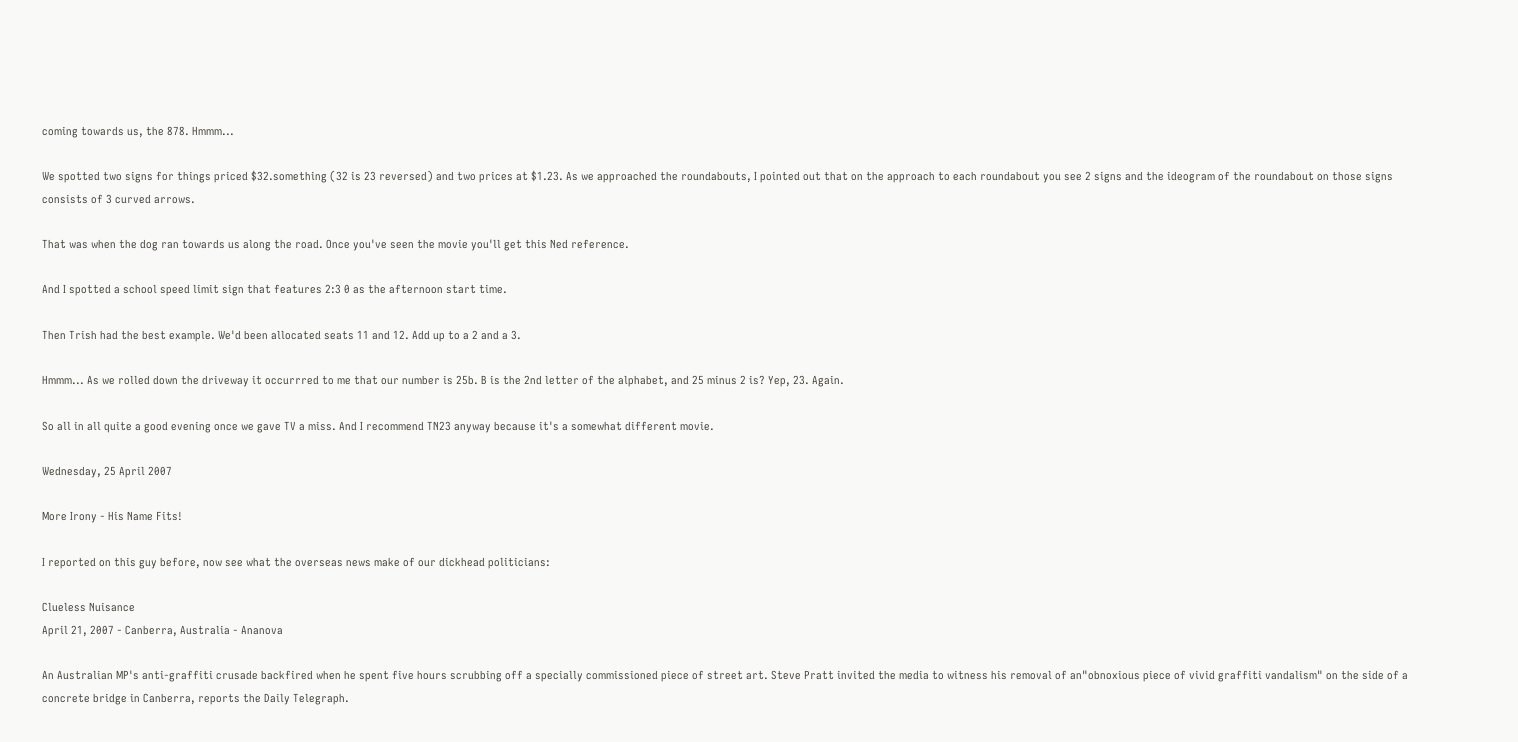coming towards us, the 878. Hmmm...

We spotted two signs for things priced $32.something (32 is 23 reversed) and two prices at $1.23. As we approached the roundabouts, I pointed out that on the approach to each roundabout you see 2 signs and the ideogram of the roundabout on those signs consists of 3 curved arrows.

That was when the dog ran towards us along the road. Once you've seen the movie you'll get this Ned reference.

And I spotted a school speed limit sign that features 2:3 0 as the afternoon start time.

Then Trish had the best example. We'd been allocated seats 11 and 12. Add up to a 2 and a 3.

Hmmm... As we rolled down the driveway it occurrred to me that our number is 25b. B is the 2nd letter of the alphabet, and 25 minus 2 is? Yep, 23. Again.

So all in all quite a good evening once we gave TV a miss. And I recommend TN23 anyway because it's a somewhat different movie.

Wednesday, 25 April 2007

More Irony - His Name Fits!

I reported on this guy before, now see what the overseas news make of our dickhead politicians:

Clueless Nuisance
April 21, 2007 - Canberra, Australia - Ananova

An Australian MP's anti-graffiti crusade backfired when he spent five hours scrubbing off a specially commissioned piece of street art. Steve Pratt invited the media to witness his removal of an"obnoxious piece of vivid graffiti vandalism" on the side of a concrete bridge in Canberra, reports the Daily Telegraph.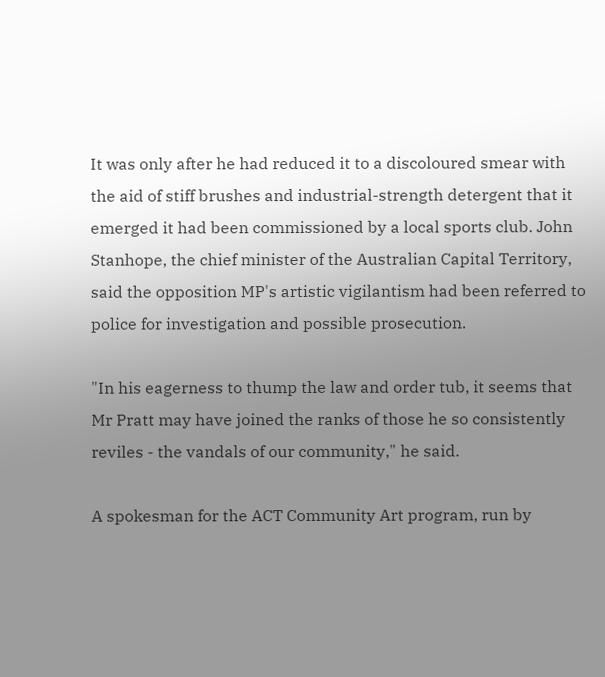It was only after he had reduced it to a discoloured smear with the aid of stiff brushes and industrial-strength detergent that it emerged it had been commissioned by a local sports club. John Stanhope, the chief minister of the Australian Capital Territory, said the opposition MP's artistic vigilantism had been referred to police for investigation and possible prosecution.

"In his eagerness to thump the law and order tub, it seems that Mr Pratt may have joined the ranks of those he so consistently reviles - the vandals of our community," he said.

A spokesman for the ACT Community Art program, run by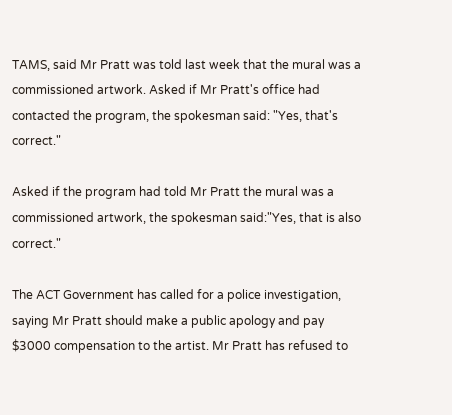TAMS, said Mr Pratt was told last week that the mural was a commissioned artwork. Asked if Mr Pratt's office had contacted the program, the spokesman said: "Yes, that's correct."

Asked if the program had told Mr Pratt the mural was a commissioned artwork, the spokesman said:"Yes, that is also correct."

The ACT Government has called for a police investigation, saying Mr Pratt should make a public apology and pay $3000 compensation to the artist. Mr Pratt has refused to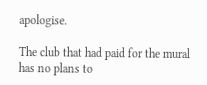apologise.

The club that had paid for the mural has no plans to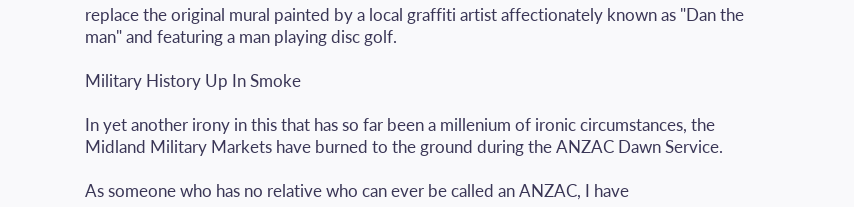replace the original mural painted by a local graffiti artist affectionately known as "Dan the man" and featuring a man playing disc golf.

Military History Up In Smoke

In yet another irony in this that has so far been a millenium of ironic circumstances, the Midland Military Markets have burned to the ground during the ANZAC Dawn Service.

As someone who has no relative who can ever be called an ANZAC, I have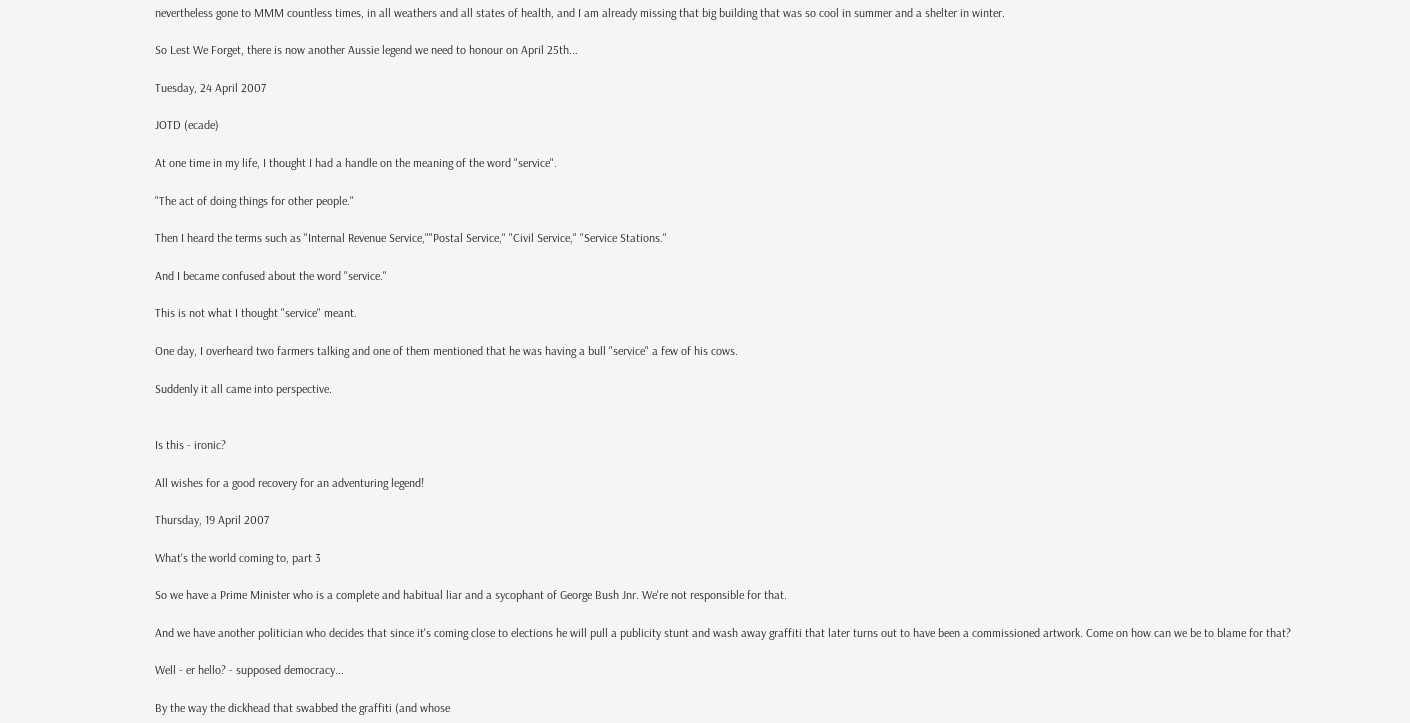nevertheless gone to MMM countless times, in all weathers and all states of health, and I am already missing that big building that was so cool in summer and a shelter in winter.

So Lest We Forget, there is now another Aussie legend we need to honour on April 25th...

Tuesday, 24 April 2007

JOTD (ecade)

At one time in my life, I thought I had a handle on the meaning of the word "service".

"The act of doing things for other people."

Then I heard the terms such as "Internal Revenue Service,""Postal Service," "Civil Service," "Service Stations."

And I became confused about the word "service."

This is not what I thought "service" meant.

One day, I overheard two farmers talking and one of them mentioned that he was having a bull "service" a few of his cows.

Suddenly it all came into perspective.


Is this - ironic?

All wishes for a good recovery for an adventuring legend!

Thursday, 19 April 2007

What's the world coming to, part 3

So we have a Prime Minister who is a complete and habitual liar and a sycophant of George Bush Jnr. We're not responsible for that.

And we have another politician who decides that since it's coming close to elections he will pull a publicity stunt and wash away graffiti that later turns out to have been a commissioned artwork. Come on how can we be to blame for that?

Well - er hello? - supposed democracy...

By the way the dickhead that swabbed the graffiti (and whose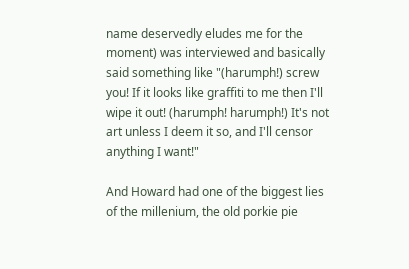name deservedly eludes me for the moment) was interviewed and basically said something like "(harumph!) screw you! If it looks like graffiti to me then I'll wipe it out! (harumph! harumph!) It's not art unless I deem it so, and I'll censor anything I want!"

And Howard had one of the biggest lies of the millenium, the old porkie pie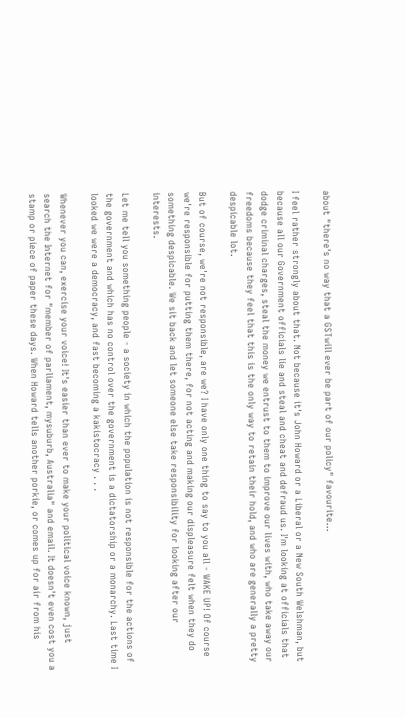about "there's no way that a GSTwill ever be part of our policy" favourite...

I feel rather strongly about that. Not because it's John Howard or a Liberal or a New South Welshman, but because all our Government officials lie and steal and cheat and defraud us. I'm looking at officials that dodge criminal charges, steal the money we entrust to them to improve our lives with, who take away our freedoms because they feel that this is the only way to retain their hold, and who are generally a pretty despicable lot.

But of course, we're not responsible, are we? I have only one thing to say to you all - WAKE UP! Of course we're responsible for putting them there, for not acting and making our displeasure felt when they do something despicable. We sit back and let someone else take responsibility for looking after our interests.

Let me tell you something people - a society in which the population is not responsible for the actions of the government and which has no control over the government is a dictatorship or a monarchy. Last time I looked we were a democracy, and fast becoming a kakistocracy . . .

Whenever you can, exercise your voice! It's easier than ever to make your political voice known, just search the Internet for "member of parliament, mysuburb, Australia" and email. It doesn't even cost you a stamp or piece of paper these days. When Howard tells another porkie, or comes up for air from his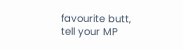favourite butt, tell your MP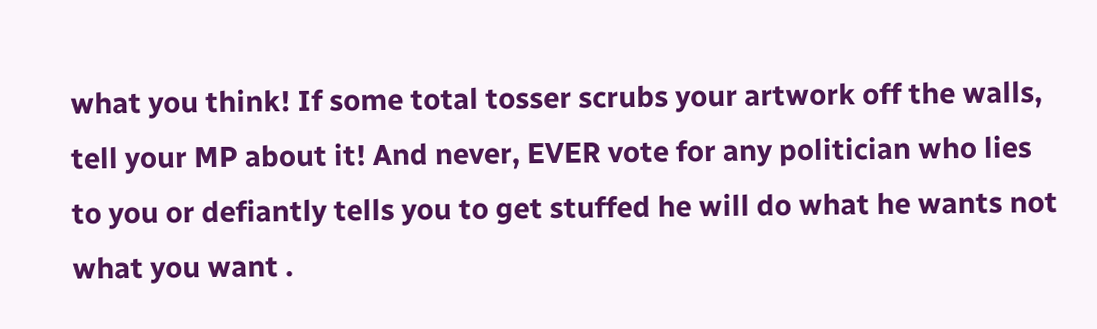what you think! If some total tosser scrubs your artwork off the walls, tell your MP about it! And never, EVER vote for any politician who lies to you or defiantly tells you to get stuffed he will do what he wants not what you want .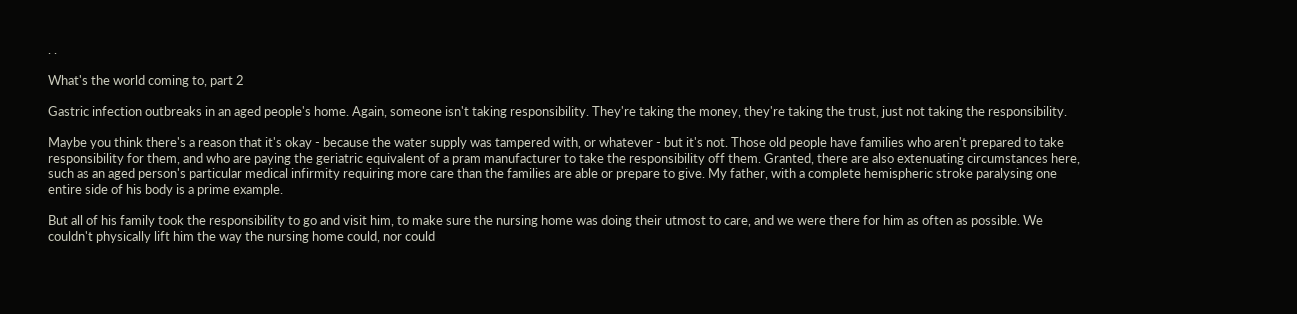. .

What's the world coming to, part 2

Gastric infection outbreaks in an aged people's home. Again, someone isn't taking responsibility. They're taking the money, they're taking the trust, just not taking the responsibility.

Maybe you think there's a reason that it's okay - because the water supply was tampered with, or whatever - but it's not. Those old people have families who aren't prepared to take responsibility for them, and who are paying the geriatric equivalent of a pram manufacturer to take the responsibility off them. Granted, there are also extenuating circumstances here, such as an aged person's particular medical infirmity requiring more care than the families are able or prepare to give. My father, with a complete hemispheric stroke paralysing one entire side of his body is a prime example.

But all of his family took the responsibility to go and visit him, to make sure the nursing home was doing their utmost to care, and we were there for him as often as possible. We couldn't physically lift him the way the nursing home could, nor could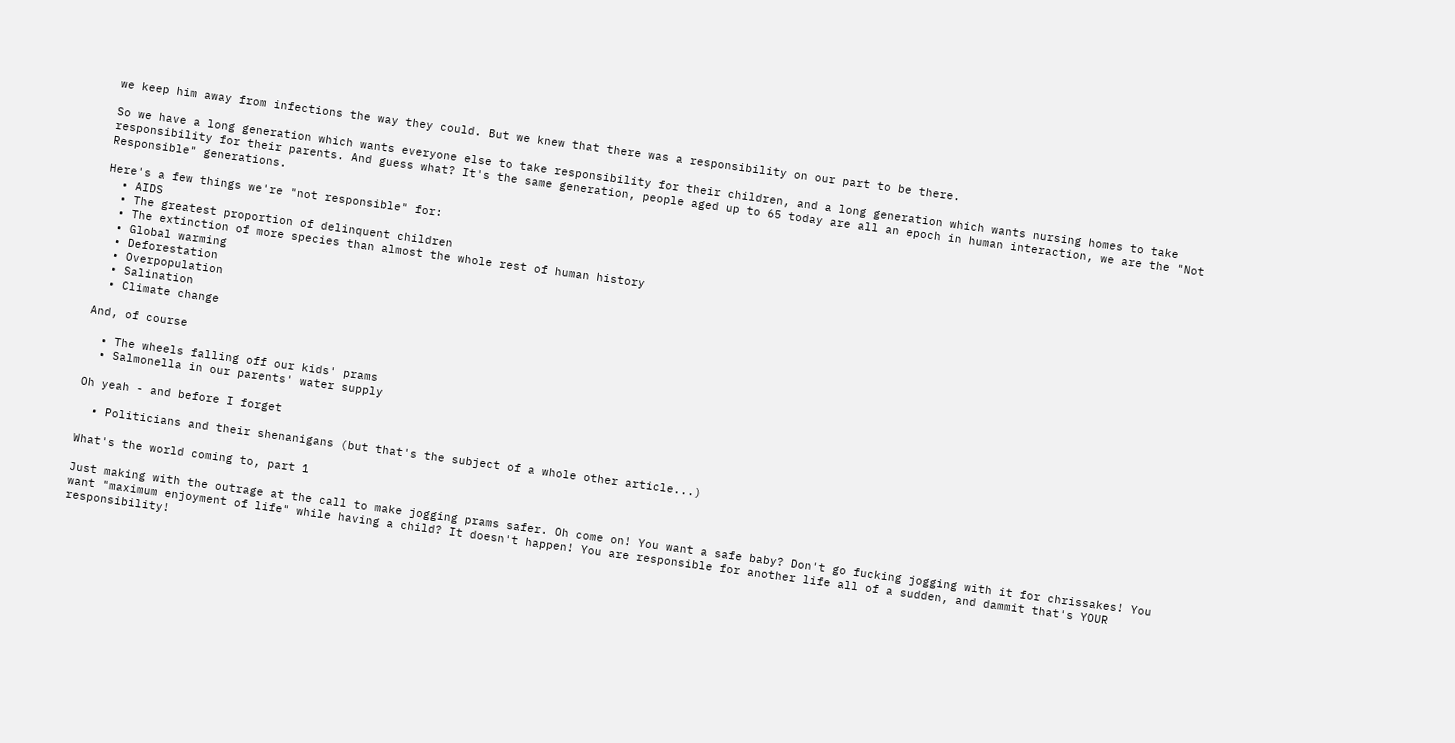we keep him away from infections the way they could. But we knew that there was a responsibility on our part to be there.

So we have a long generation which wants everyone else to take responsibility for their children, and a long generation which wants nursing homes to take responsibility for their parents. And guess what? It's the same generation, people aged up to 65 today are all an epoch in human interaction, we are the "Not Responsible" generations.

Here's a few things we're "not responsible" for:
  • AIDS
  • The greatest proportion of delinquent children
  • The extinction of more species than almost the whole rest of human history
  • Global warming
  • Deforestation
  • Overpopulation
  • Salination
  • Climate change

And, of course

  • The wheels falling off our kids' prams
  • Salmonella in our parents' water supply

Oh yeah - and before I forget

  • Politicians and their shenanigans (but that's the subject of a whole other article...)

What's the world coming to, part 1

Just making with the outrage at the call to make jogging prams safer. Oh come on! You want a safe baby? Don't go fucking jogging with it for chrissakes! You want "maximum enjoyment of life" while having a child? It doesn't happen! You are responsible for another life all of a sudden, and dammit that's YOUR responsibility!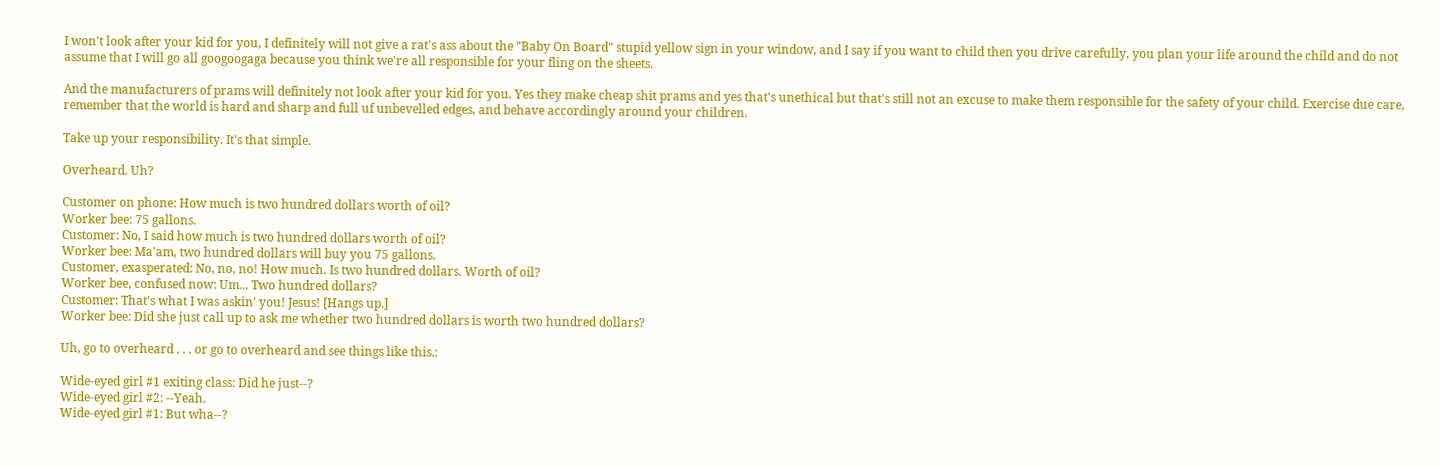I won't look after your kid for you, I definitely will not give a rat's ass about the "Baby On Board" stupid yellow sign in your window, and I say if you want to child then you drive carefully, you plan your life around the child and do not assume that I will go all googoogaga because you think we're all responsible for your fling on the sheets.

And the manufacturers of prams will definitely not look after your kid for you. Yes they make cheap shit prams and yes that's unethical but that's still not an excuse to make them responsible for the safety of your child. Exercise due care, remember that the world is hard and sharp and full uf unbevelled edges, and behave accordingly around your children.

Take up your responsibility. It's that simple.

Overheard. Uh?

Customer on phone: How much is two hundred dollars worth of oil?
Worker bee: 75 gallons.
Customer: No, I said how much is two hundred dollars worth of oil?
Worker bee: Ma'am, two hundred dollars will buy you 75 gallons.
Customer, exasperated: No, no, no! How much. Is two hundred dollars. Worth of oil?
Worker bee, confused now: Um... Two hundred dollars?
Customer: That's what I was askin' you! Jesus! [Hangs up.]
Worker bee: Did she just call up to ask me whether two hundred dollars is worth two hundred dollars?

Uh, go to overheard . . . or go to overheard and see things like this.:

Wide-eyed girl #1 exiting class: Did he just--?
Wide-eyed girl #2: --Yeah.
Wide-eyed girl #1: But wha--?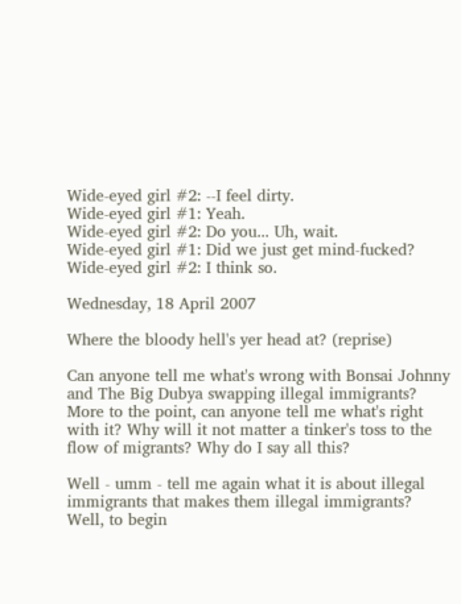Wide-eyed girl #2: --I feel dirty.
Wide-eyed girl #1: Yeah.
Wide-eyed girl #2: Do you... Uh, wait.
Wide-eyed girl #1: Did we just get mind-fucked?
Wide-eyed girl #2: I think so.

Wednesday, 18 April 2007

Where the bloody hell's yer head at? (reprise)

Can anyone tell me what's wrong with Bonsai Johnny and The Big Dubya swapping illegal immigrants? More to the point, can anyone tell me what's right with it? Why will it not matter a tinker's toss to the flow of migrants? Why do I say all this?

Well - umm - tell me again what it is about illegal immigrants that makes them illegal immigrants? Well, to begin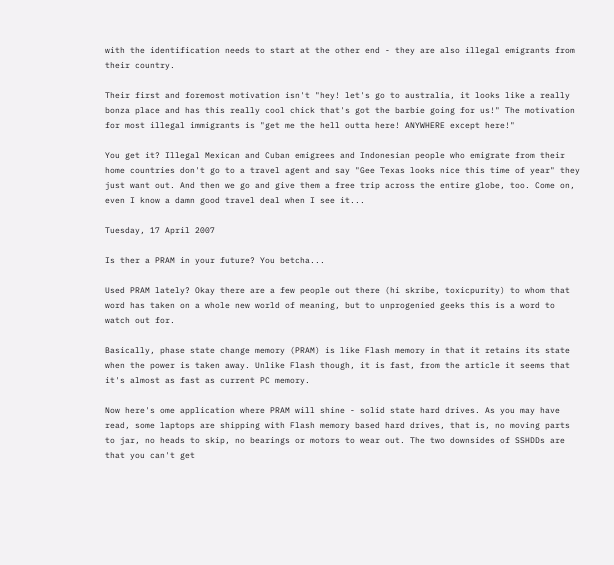with the identification needs to start at the other end - they are also illegal emigrants from their country.

Their first and foremost motivation isn't "hey! let's go to australia, it looks like a really bonza place and has this really cool chick that's got the barbie going for us!" The motivation for most illegal immigrants is "get me the hell outta here! ANYWHERE except here!"

You get it? Illegal Mexican and Cuban emigrees and Indonesian people who emigrate from their home countries don't go to a travel agent and say "Gee Texas looks nice this time of year" they just want out. And then we go and give them a free trip across the entire globe, too. Come on, even I know a damn good travel deal when I see it...

Tuesday, 17 April 2007

Is ther a PRAM in your future? You betcha...

Used PRAM lately? Okay there are a few people out there (hi skribe, toxicpurity) to whom that word has taken on a whole new world of meaning, but to unprogenied geeks this is a word to watch out for.

Basically, phase state change memory (PRAM) is like Flash memory in that it retains its state when the power is taken away. Unlike Flash though, it is fast, from the article it seems that it's almost as fast as current PC memory.

Now here's ome application where PRAM will shine - solid state hard drives. As you may have read, some laptops are shipping with Flash memory based hard drives, that is, no moving parts to jar, no heads to skip, no bearings or motors to wear out. The two downsides of SSHDDs are that you can't get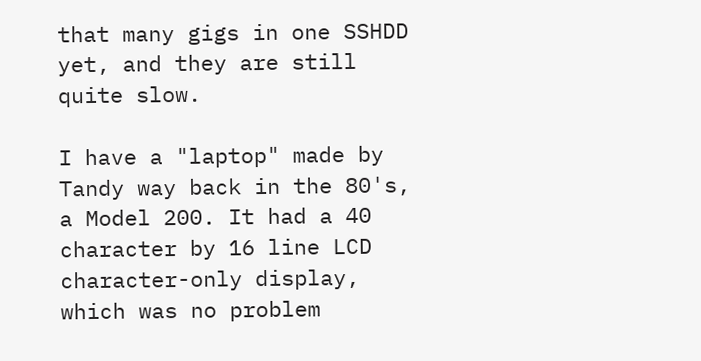that many gigs in one SSHDD yet, and they are still quite slow.

I have a "laptop" made by Tandy way back in the 80's, a Model 200. It had a 40 character by 16 line LCD character-only display, which was no problem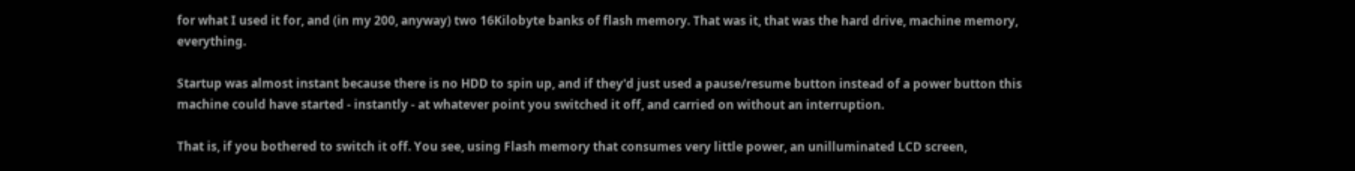for what I used it for, and (in my 200, anyway) two 16Kilobyte banks of flash memory. That was it, that was the hard drive, machine memory, everything.

Startup was almost instant because there is no HDD to spin up, and if they'd just used a pause/resume button instead of a power button this machine could have started - instantly - at whatever point you switched it off, and carried on without an interruption.

That is, if you bothered to switch it off. You see, using Flash memory that consumes very little power, an unilluminated LCD screen,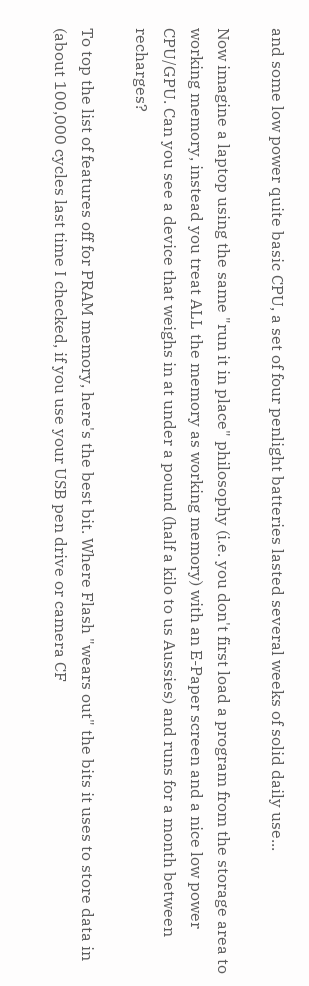and some low power quite basic CPU, a set of four penlight batteries lasted several weeks of solid daily use...

Now imagine a laptop using the same "run it in place" philosophy (i.e. you don't first load a program from the storage area to working memory, instead you treat ALL the memory as working memory) with an E-Paper screen and a nice low power CPU/GPU. Can you see a device that weighs in at under a pound (half a kilo to us Aussies) and runs for a month between recharges?

To top the list of features off for PRAM memory, here's the best bit. Where Flash "wears out" the bits it uses to store data in (about 100,000 cycles last time I checked, if you use your USB pen drive or camera CF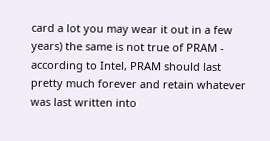card a lot you may wear it out in a few years) the same is not true of PRAM - according to Intel, PRAM should last pretty much forever and retain whatever was last written into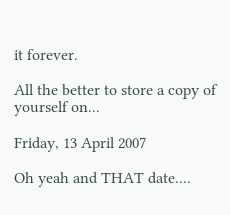it forever.

All the better to store a copy of yourself on...

Friday, 13 April 2007

Oh yeah and THAT date....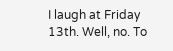I laugh at Friday 13th. Well, no. To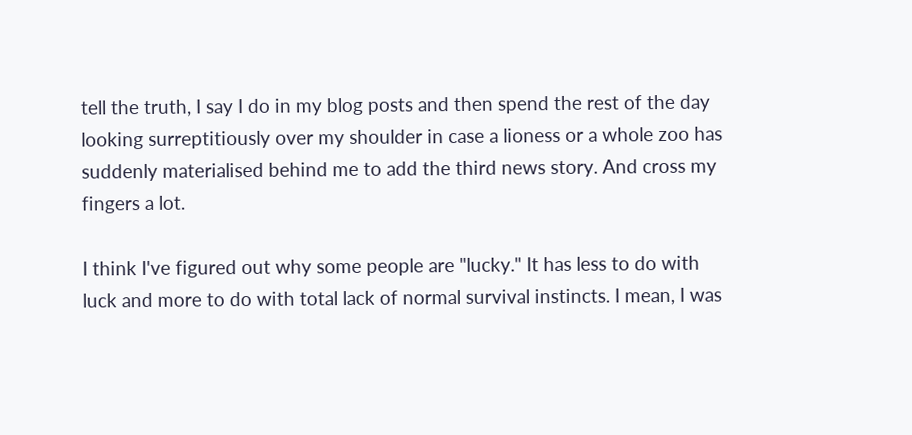tell the truth, I say I do in my blog posts and then spend the rest of the day looking surreptitiously over my shoulder in case a lioness or a whole zoo has suddenly materialised behind me to add the third news story. And cross my fingers a lot.

I think I've figured out why some people are "lucky." It has less to do with luck and more to do with total lack of normal survival instincts. I mean, I was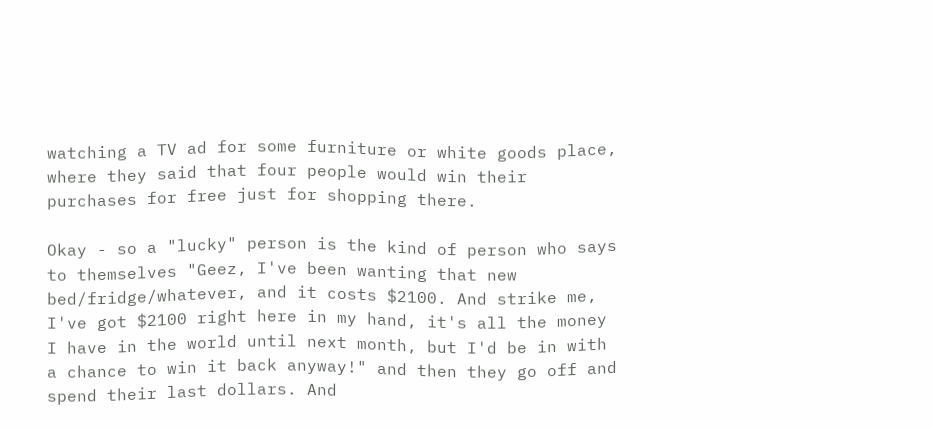watching a TV ad for some furniture or white goods place, where they said that four people would win their purchases for free just for shopping there.

Okay - so a "lucky" person is the kind of person who says to themselves "Geez, I've been wanting that new bed/fridge/whatever, and it costs $2100. And strike me, I've got $2100 right here in my hand, it's all the money I have in the world until next month, but I'd be in with a chance to win it back anyway!" and then they go off and spend their last dollars. And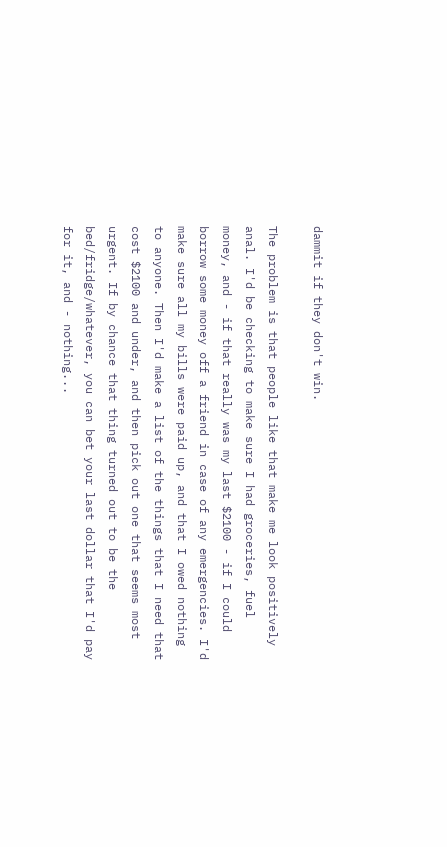dammit if they don't win.

The problem is that people like that make me look positively anal. I'd be checking to make sure I had groceries, fuel money, and - if that really was my last $2100 - if I could borrow some money off a friend in case of any emergencies. I'd make sure all my bills were paid up, and that I owed nothing to anyone. Then I'd make a list of the things that I need that cost $2100 and under, and then pick out one that seems most urgent. If by chance that thing turned out to be the bed/fridge/whatever, you can bet your last dollar that I'd pay for it, and - nothing...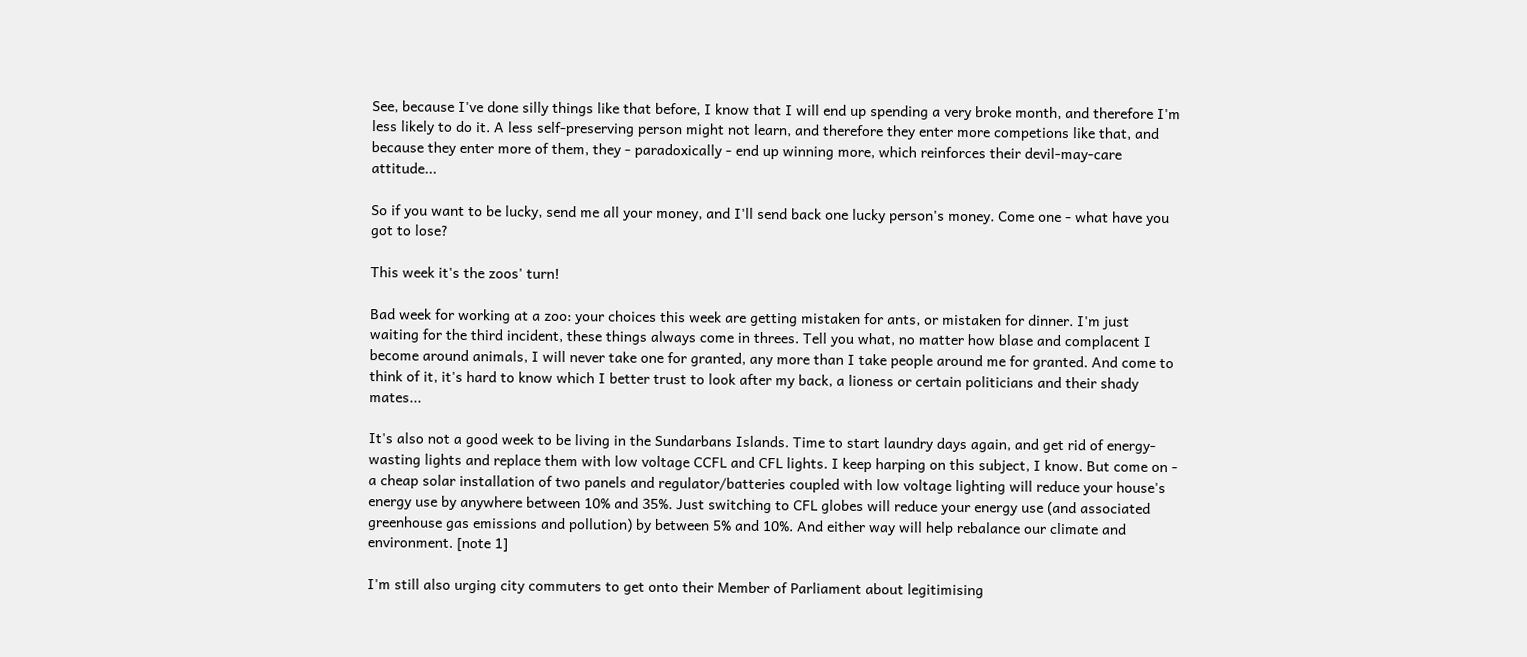See, because I've done silly things like that before, I know that I will end up spending a very broke month, and therefore I'm less likely to do it. A less self-preserving person might not learn, and therefore they enter more competions like that, and because they enter more of them, they - paradoxically - end up winning more, which reinforces their devil-may-care attitude...

So if you want to be lucky, send me all your money, and I'll send back one lucky person's money. Come one - what have you got to lose?

This week it's the zoos' turn!

Bad week for working at a zoo: your choices this week are getting mistaken for ants, or mistaken for dinner. I'm just waiting for the third incident, these things always come in threes. Tell you what, no matter how blase and complacent I become around animals, I will never take one for granted, any more than I take people around me for granted. And come to think of it, it's hard to know which I better trust to look after my back, a lioness or certain politicians and their shady mates...

It's also not a good week to be living in the Sundarbans Islands. Time to start laundry days again, and get rid of energy-wasting lights and replace them with low voltage CCFL and CFL lights. I keep harping on this subject, I know. But come on - a cheap solar installation of two panels and regulator/batteries coupled with low voltage lighting will reduce your house's energy use by anywhere between 10% and 35%. Just switching to CFL globes will reduce your energy use (and associated greenhouse gas emissions and pollution) by between 5% and 10%. And either way will help rebalance our climate and environment. [note 1]

I'm still also urging city commuters to get onto their Member of Parliament about legitimising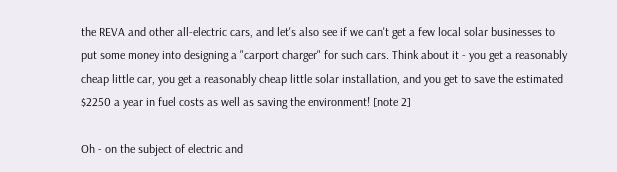the REVA and other all-electric cars, and let's also see if we can't get a few local solar businesses to put some money into designing a "carport charger" for such cars. Think about it - you get a reasonably cheap little car, you get a reasonably cheap little solar installation, and you get to save the estimated $2250 a year in fuel costs as well as saving the environment! [note 2]

Oh - on the subject of electric and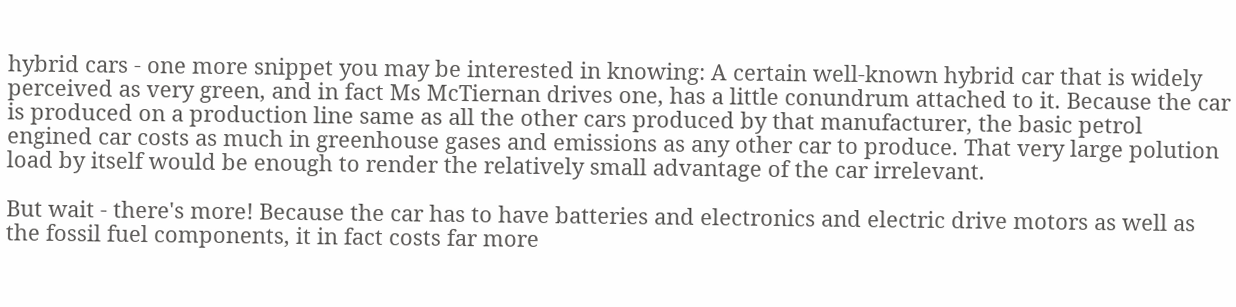hybrid cars - one more snippet you may be interested in knowing: A certain well-known hybrid car that is widely perceived as very green, and in fact Ms McTiernan drives one, has a little conundrum attached to it. Because the car is produced on a production line same as all the other cars produced by that manufacturer, the basic petrol engined car costs as much in greenhouse gases and emissions as any other car to produce. That very large polution load by itself would be enough to render the relatively small advantage of the car irrelevant.

But wait - there's more! Because the car has to have batteries and electronics and electric drive motors as well as the fossil fuel components, it in fact costs far more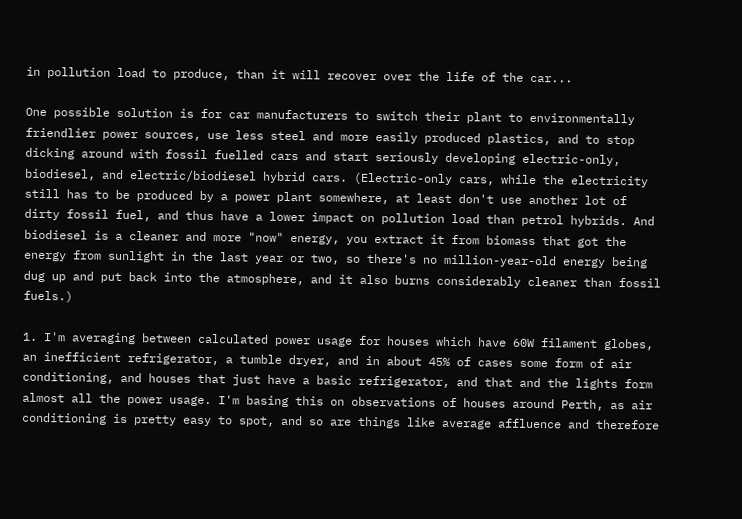in pollution load to produce, than it will recover over the life of the car...

One possible solution is for car manufacturers to switch their plant to environmentally friendlier power sources, use less steel and more easily produced plastics, and to stop dicking around with fossil fuelled cars and start seriously developing electric-only, biodiesel, and electric/biodiesel hybrid cars. (Electric-only cars, while the electricity still has to be produced by a power plant somewhere, at least don't use another lot of dirty fossil fuel, and thus have a lower impact on pollution load than petrol hybrids. And biodiesel is a cleaner and more "now" energy, you extract it from biomass that got the energy from sunlight in the last year or two, so there's no million-year-old energy being dug up and put back into the atmosphere, and it also burns considerably cleaner than fossil fuels.)

1. I'm averaging between calculated power usage for houses which have 60W filament globes, an inefficient refrigerator, a tumble dryer, and in about 45% of cases some form of air conditioning, and houses that just have a basic refrigerator, and that and the lights form almost all the power usage. I'm basing this on observations of houses around Perth, as air conditioning is pretty easy to spot, and so are things like average affluence and therefore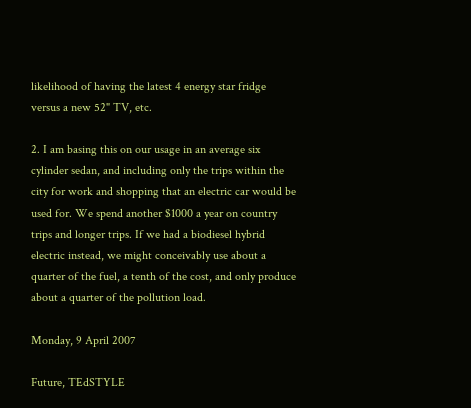likelihood of having the latest 4 energy star fridge versus a new 52" TV, etc.

2. I am basing this on our usage in an average six cylinder sedan, and including only the trips within the city for work and shopping that an electric car would be used for. We spend another $1000 a year on country trips and longer trips. If we had a biodiesel hybrid electric instead, we might conceivably use about a quarter of the fuel, a tenth of the cost, and only produce about a quarter of the pollution load.

Monday, 9 April 2007

Future, TEdSTYLE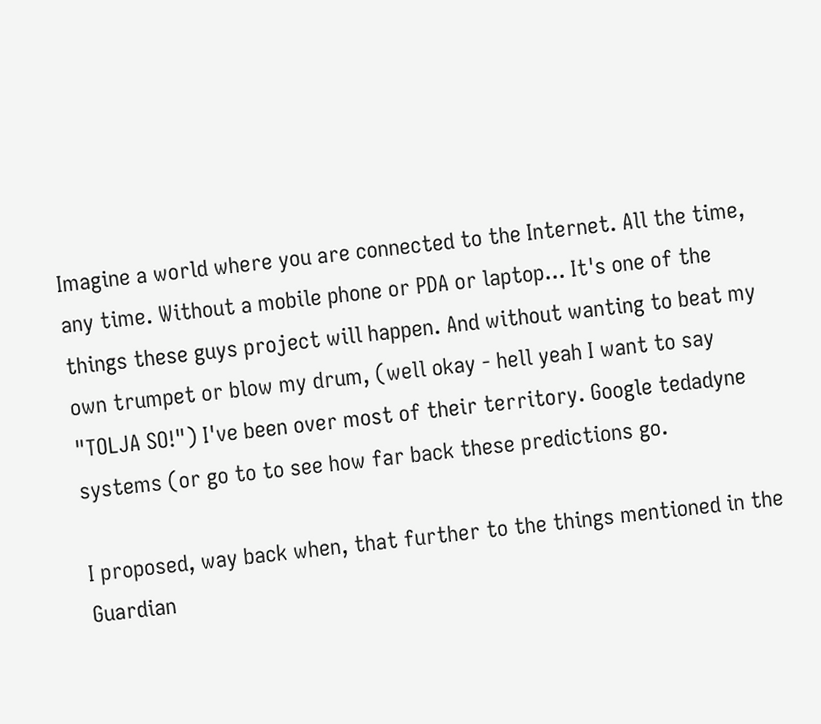Imagine a world where you are connected to the Internet. All the time, any time. Without a mobile phone or PDA or laptop... It's one of the things these guys project will happen. And without wanting to beat my own trumpet or blow my drum, (well okay - hell yeah I want to say "TOLJA SO!") I've been over most of their territory. Google tedadyne systems (or go to to see how far back these predictions go.

I proposed, way back when, that further to the things mentioned in the Guardian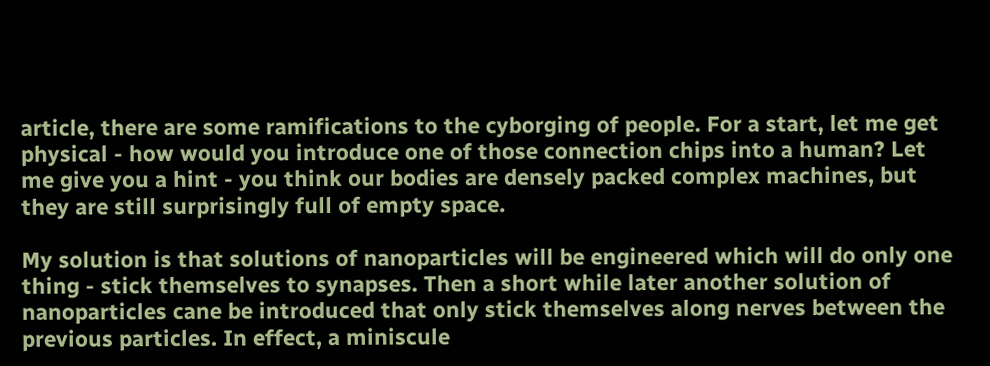article, there are some ramifications to the cyborging of people. For a start, let me get physical - how would you introduce one of those connection chips into a human? Let me give you a hint - you think our bodies are densely packed complex machines, but they are still surprisingly full of empty space.

My solution is that solutions of nanoparticles will be engineered which will do only one thing - stick themselves to synapses. Then a short while later another solution of nanoparticles cane be introduced that only stick themselves along nerves between the previous particles. In effect, a miniscule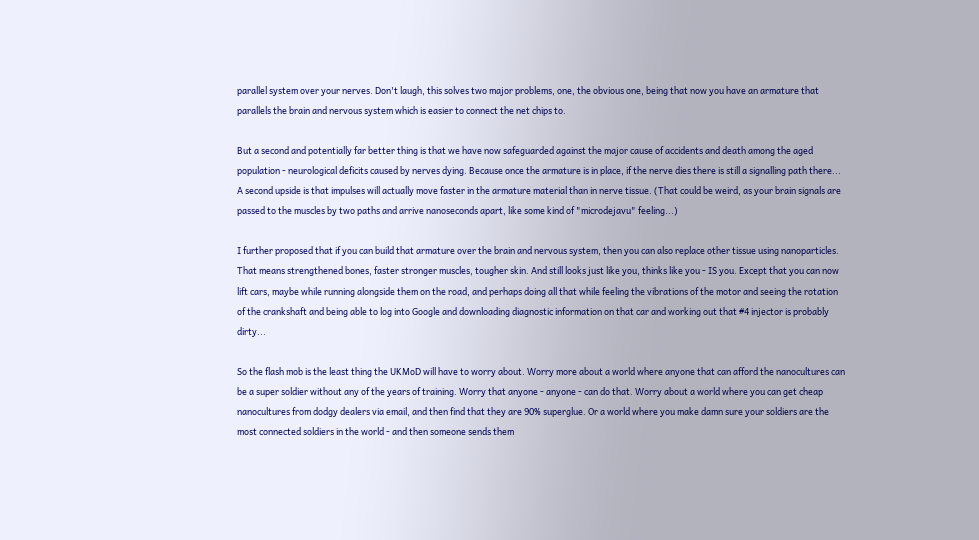parallel system over your nerves. Don't laugh, this solves two major problems, one, the obvious one, being that now you have an armature that parallels the brain and nervous system which is easier to connect the net chips to.

But a second and potentially far better thing is that we have now safeguarded against the major cause of accidents and death among the aged population - neurological deficits caused by nerves dying. Because once the armature is in place, if the nerve dies there is still a signalling path there... A second upside is that impulses will actually move faster in the armature material than in nerve tissue. (That could be weird, as your brain signals are passed to the muscles by two paths and arrive nanoseconds apart, like some kind of "microdejavu" feeling...)

I further proposed that if you can build that armature over the brain and nervous system, then you can also replace other tissue using nanoparticles. That means strengthened bones, faster stronger muscles, tougher skin. And still looks just like you, thinks like you - IS you. Except that you can now lift cars, maybe while running alongside them on the road, and perhaps doing all that while feeling the vibrations of the motor and seeing the rotation of the crankshaft and being able to log into Google and downloading diagnostic information on that car and working out that #4 injector is probably dirty...

So the flash mob is the least thing the UKMoD will have to worry about. Worry more about a world where anyone that can afford the nanocultures can be a super soldier without any of the years of training. Worry that anyone - anyone - can do that. Worry about a world where you can get cheap nanocultures from dodgy dealers via email, and then find that they are 90% superglue. Or a world where you make damn sure your soldiers are the most connected soldiers in the world - and then someone sends them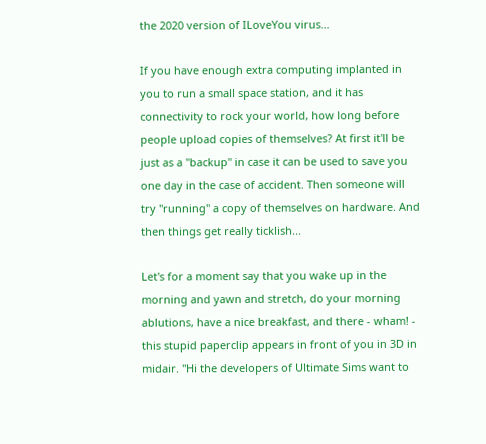the 2020 version of ILoveYou virus...

If you have enough extra computing implanted in you to run a small space station, and it has connectivity to rock your world, how long before people upload copies of themselves? At first it'll be just as a "backup" in case it can be used to save you one day in the case of accident. Then someone will try "running" a copy of themselves on hardware. And then things get really ticklish...

Let's for a moment say that you wake up in the morning and yawn and stretch, do your morning ablutions, have a nice breakfast, and there - wham! - this stupid paperclip appears in front of you in 3D in midair. "Hi the developers of Ultimate Sims want to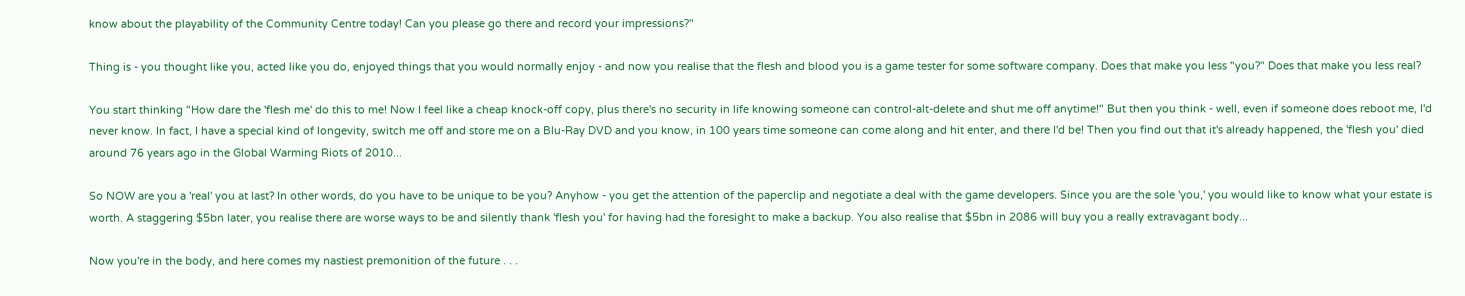know about the playability of the Community Centre today! Can you please go there and record your impressions?"

Thing is - you thought like you, acted like you do, enjoyed things that you would normally enjoy - and now you realise that the flesh and blood you is a game tester for some software company. Does that make you less "you?" Does that make you less real?

You start thinking "How dare the 'flesh me' do this to me! Now I feel like a cheap knock-off copy, plus there's no security in life knowing someone can control-alt-delete and shut me off anytime!" But then you think - well, even if someone does reboot me, I'd never know. In fact, I have a special kind of longevity, switch me off and store me on a Blu-Ray DVD and you know, in 100 years time someone can come along and hit enter, and there I'd be! Then you find out that it's already happened, the 'flesh you' died around 76 years ago in the Global Warming Riots of 2010...

So NOW are you a 'real' you at last? In other words, do you have to be unique to be you? Anyhow - you get the attention of the paperclip and negotiate a deal with the game developers. Since you are the sole 'you,' you would like to know what your estate is worth. A staggering $5bn later, you realise there are worse ways to be and silently thank 'flesh you' for having had the foresight to make a backup. You also realise that $5bn in 2086 will buy you a really extravagant body...

Now you're in the body, and here comes my nastiest premonition of the future . . .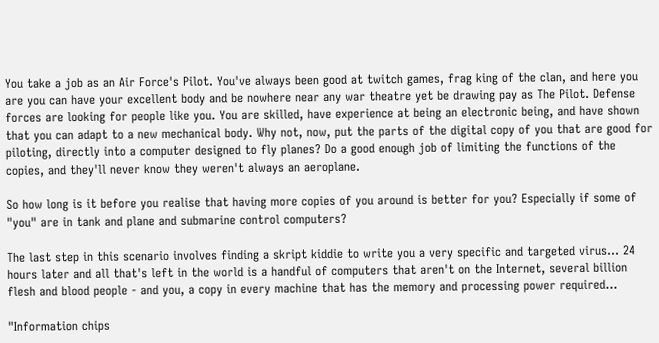You take a job as an Air Force's Pilot. You've always been good at twitch games, frag king of the clan, and here you are you can have your excellent body and be nowhere near any war theatre yet be drawing pay as The Pilot. Defense forces are looking for people like you. You are skilled, have experience at being an electronic being, and have shown that you can adapt to a new mechanical body. Why not, now, put the parts of the digital copy of you that are good for piloting, directly into a computer designed to fly planes? Do a good enough job of limiting the functions of the copies, and they'll never know they weren't always an aeroplane.

So how long is it before you realise that having more copies of you around is better for you? Especially if some of "you" are in tank and plane and submarine control computers?

The last step in this scenario involves finding a skript kiddie to write you a very specific and targeted virus... 24 hours later and all that's left in the world is a handful of computers that aren't on the Internet, several billion flesh and blood people - and you, a copy in every machine that has the memory and processing power required...

"Information chips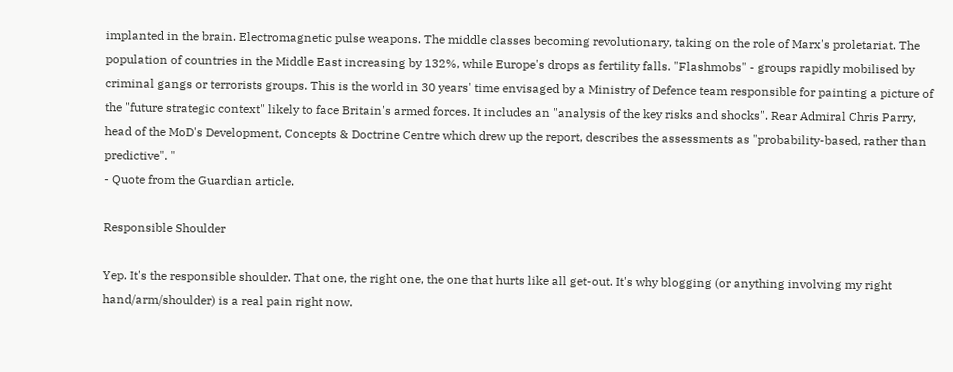implanted in the brain. Electromagnetic pulse weapons. The middle classes becoming revolutionary, taking on the role of Marx's proletariat. The population of countries in the Middle East increasing by 132%, while Europe's drops as fertility falls. "Flashmobs" - groups rapidly mobilised by criminal gangs or terrorists groups. This is the world in 30 years' time envisaged by a Ministry of Defence team responsible for painting a picture of the "future strategic context" likely to face Britain's armed forces. It includes an "analysis of the key risks and shocks". Rear Admiral Chris Parry, head of the MoD's Development, Concepts & Doctrine Centre which drew up the report, describes the assessments as "probability-based, rather than predictive". "
- Quote from the Guardian article.

Responsible Shoulder

Yep. It's the responsible shoulder. That one, the right one, the one that hurts like all get-out. It's why blogging (or anything involving my right hand/arm/shoulder) is a real pain right now.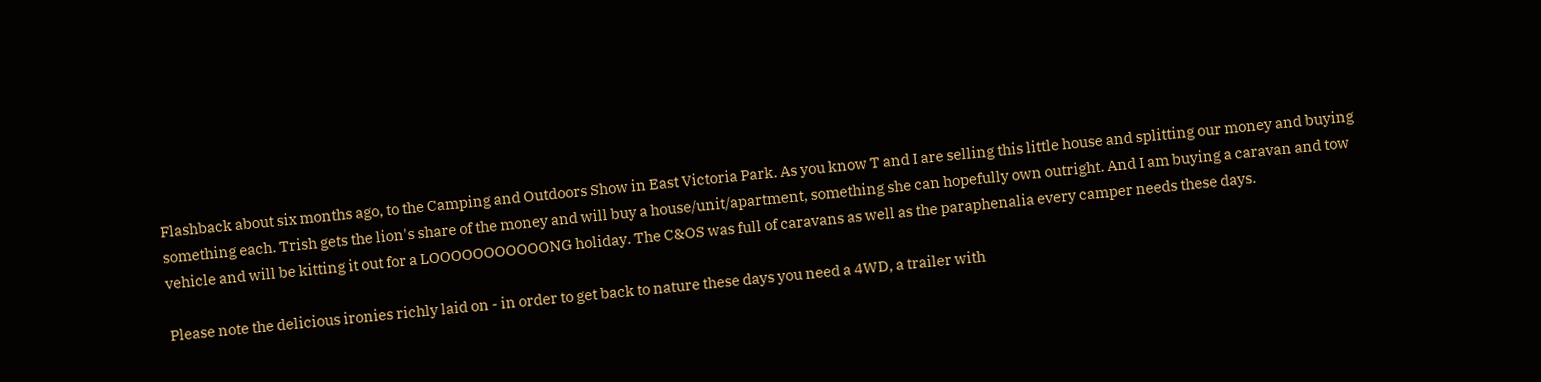Flashback about six months ago, to the Camping and Outdoors Show in East Victoria Park. As you know T and I are selling this little house and splitting our money and buying something each. Trish gets the lion's share of the money and will buy a house/unit/apartment, something she can hopefully own outright. And I am buying a caravan and tow vehicle and will be kitting it out for a LOOOOOOOOOOONG holiday. The C&OS was full of caravans as well as the paraphenalia every camper needs these days.

Please note the delicious ironies richly laid on - in order to get back to nature these days you need a 4WD, a trailer with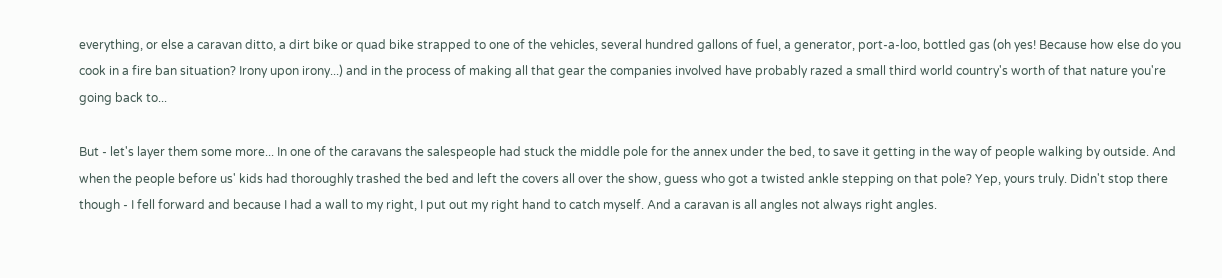everything, or else a caravan ditto, a dirt bike or quad bike strapped to one of the vehicles, several hundred gallons of fuel, a generator, port-a-loo, bottled gas (oh yes! Because how else do you cook in a fire ban situation? Irony upon irony...) and in the process of making all that gear the companies involved have probably razed a small third world country's worth of that nature you're going back to...

But - let's layer them some more... In one of the caravans the salespeople had stuck the middle pole for the annex under the bed, to save it getting in the way of people walking by outside. And when the people before us' kids had thoroughly trashed the bed and left the covers all over the show, guess who got a twisted ankle stepping on that pole? Yep, yours truly. Didn't stop there though - I fell forward and because I had a wall to my right, I put out my right hand to catch myself. And a caravan is all angles not always right angles.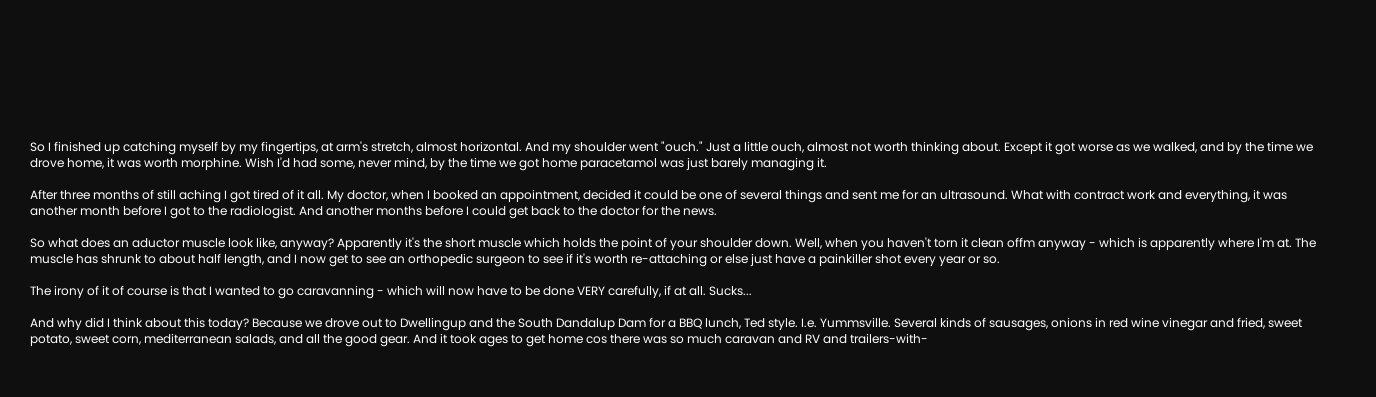So I finished up catching myself by my fingertips, at arm's stretch, almost horizontal. And my shoulder went "ouch." Just a little ouch, almost not worth thinking about. Except it got worse as we walked, and by the time we drove home, it was worth morphine. Wish I'd had some, never mind, by the time we got home paracetamol was just barely managing it.

After three months of still aching I got tired of it all. My doctor, when I booked an appointment, decided it could be one of several things and sent me for an ultrasound. What with contract work and everything, it was another month before I got to the radiologist. And another months before I could get back to the doctor for the news.

So what does an aductor muscle look like, anyway? Apparently it's the short muscle which holds the point of your shoulder down. Well, when you haven't torn it clean offm anyway - which is apparently where I'm at. The muscle has shrunk to about half length, and I now get to see an orthopedic surgeon to see if it's worth re-attaching or else just have a painkiller shot every year or so.

The irony of it of course is that I wanted to go caravanning - which will now have to be done VERY carefully, if at all. Sucks...

And why did I think about this today? Because we drove out to Dwellingup and the South Dandalup Dam for a BBQ lunch, Ted style. I.e. Yummsville. Several kinds of sausages, onions in red wine vinegar and fried, sweet potato, sweet corn, mediterranean salads, and all the good gear. And it took ages to get home cos there was so much caravan and RV and trailers-with-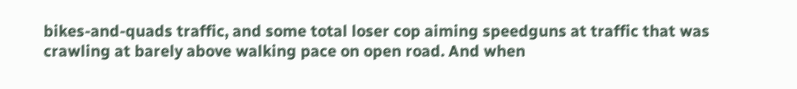bikes-and-quads traffic, and some total loser cop aiming speedguns at traffic that was crawling at barely above walking pace on open road. And when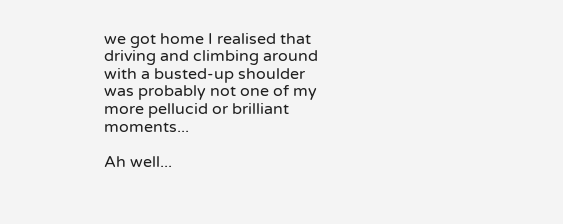we got home I realised that driving and climbing around with a busted-up shoulder was probably not one of my more pellucid or brilliant moments...

Ah well...